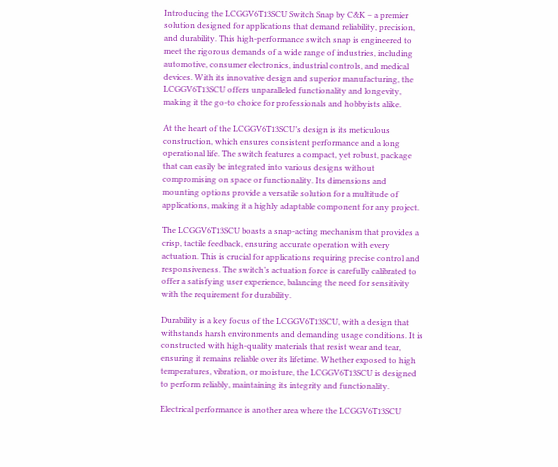Introducing the LCGGV6T13SCU Switch Snap by C&K – a premier solution designed for applications that demand reliability, precision, and durability. This high-performance switch snap is engineered to meet the rigorous demands of a wide range of industries, including automotive, consumer electronics, industrial controls, and medical devices. With its innovative design and superior manufacturing, the LCGGV6T13SCU offers unparalleled functionality and longevity, making it the go-to choice for professionals and hobbyists alike.

At the heart of the LCGGV6T13SCU’s design is its meticulous construction, which ensures consistent performance and a long operational life. The switch features a compact, yet robust, package that can easily be integrated into various designs without compromising on space or functionality. Its dimensions and mounting options provide a versatile solution for a multitude of applications, making it a highly adaptable component for any project.

The LCGGV6T13SCU boasts a snap-acting mechanism that provides a crisp, tactile feedback, ensuring accurate operation with every actuation. This is crucial for applications requiring precise control and responsiveness. The switch’s actuation force is carefully calibrated to offer a satisfying user experience, balancing the need for sensitivity with the requirement for durability.

Durability is a key focus of the LCGGV6T13SCU, with a design that withstands harsh environments and demanding usage conditions. It is constructed with high-quality materials that resist wear and tear, ensuring it remains reliable over its lifetime. Whether exposed to high temperatures, vibration, or moisture, the LCGGV6T13SCU is designed to perform reliably, maintaining its integrity and functionality.

Electrical performance is another area where the LCGGV6T13SCU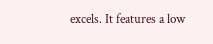excels. It features a low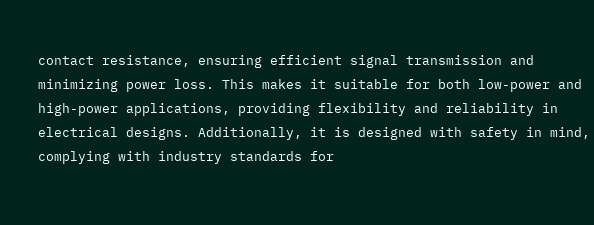contact resistance, ensuring efficient signal transmission and minimizing power loss. This makes it suitable for both low-power and high-power applications, providing flexibility and reliability in electrical designs. Additionally, it is designed with safety in mind, complying with industry standards for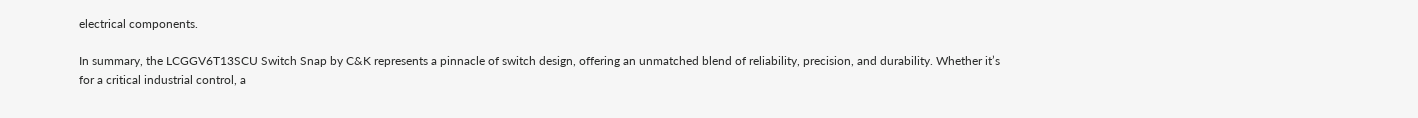electrical components.

In summary, the LCGGV6T13SCU Switch Snap by C&K represents a pinnacle of switch design, offering an unmatched blend of reliability, precision, and durability. Whether it’s for a critical industrial control, a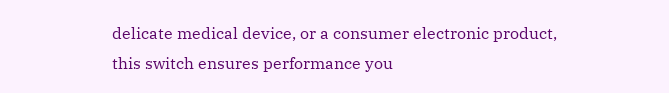delicate medical device, or a consumer electronic product, this switch ensures performance you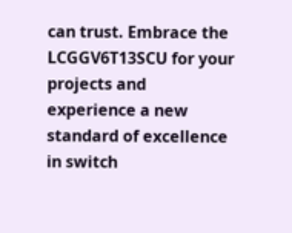can trust. Embrace the LCGGV6T13SCU for your projects and experience a new standard of excellence in switch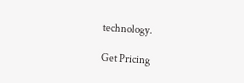technology.

Get Pricing